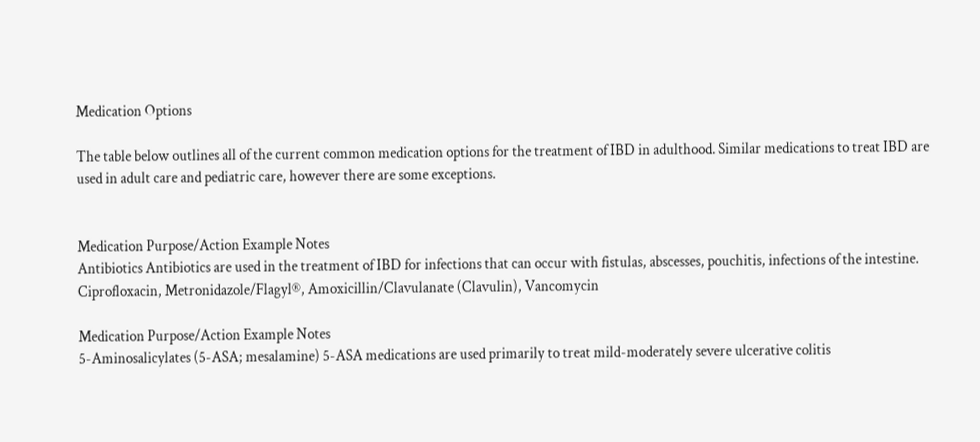Medication Options

The table below outlines all of the current common medication options for the treatment of IBD in adulthood. Similar medications to treat IBD are used in adult care and pediatric care, however there are some exceptions.


Medication Purpose/Action Example Notes
Antibiotics Antibiotics are used in the treatment of IBD for infections that can occur with fistulas, abscesses, pouchitis, infections of the intestine. Ciprofloxacin, Metronidazole/Flagyl®, Amoxicillin/Clavulanate (Clavulin), Vancomycin

Medication Purpose/Action Example Notes
5-Aminosalicylates (5-ASA; mesalamine) 5-ASA medications are used primarily to treat mild-moderately severe ulcerative colitis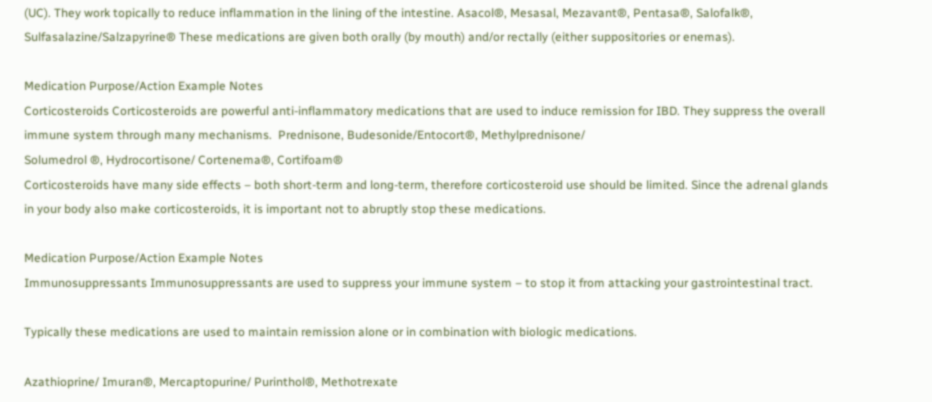(UC). They work topically to reduce inflammation in the lining of the intestine. Asacol®, Mesasal, Mezavant®, Pentasa®, Salofalk®, Sulfasalazine/Salzapyrine® These medications are given both orally (by mouth) and/or rectally (either suppositories or enemas).

Medication Purpose/Action Example Notes
Corticosteroids Corticosteroids are powerful anti-inflammatory medications that are used to induce remission for IBD. They suppress the overall immune system through many mechanisms.  Prednisone, Budesonide/Entocort®, Methylprednisone/
Solumedrol ®, Hydrocortisone/ Cortenema®, Cortifoam®
Corticosteroids have many side effects – both short-term and long-term, therefore corticosteroid use should be limited. Since the adrenal glands in your body also make corticosteroids, it is important not to abruptly stop these medications.

Medication Purpose/Action Example Notes
Immunosuppressants Immunosuppressants are used to suppress your immune system – to stop it from attacking your gastrointestinal tract.

Typically these medications are used to maintain remission alone or in combination with biologic medications.

Azathioprine/ Imuran®, Mercaptopurine/ Purinthol®, Methotrexate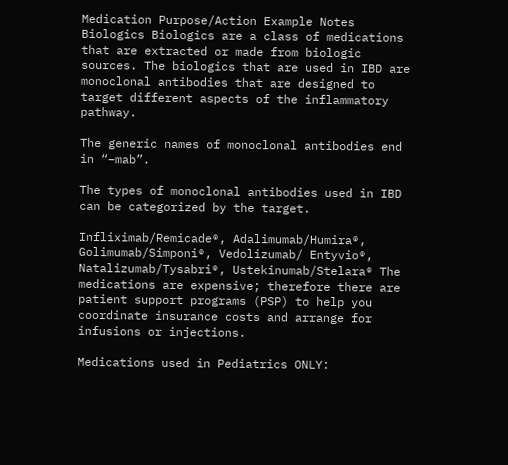Medication Purpose/Action Example Notes
Biologics Biologics are a class of medications that are extracted or made from biologic sources. The biologics that are used in IBD are monoclonal antibodies that are designed to target different aspects of the inflammatory pathway.

The generic names of monoclonal antibodies end in “–mab”.

The types of monoclonal antibodies used in IBD can be categorized by the target.

Infliximab/Remicade®, Adalimumab/Humira®, Golimumab/Simponi®, Vedolizumab/ Entyvio®, Natalizumab/Tysabri®, Ustekinumab/Stelara® The medications are expensive; therefore there are patient support programs (PSP) to help you coordinate insurance costs and arrange for infusions or injections.

Medications used in Pediatrics ONLY: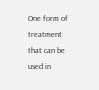One form of treatment that can be used in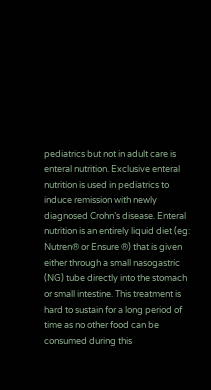pediatrics but not in adult care is enteral nutrition. Exclusive enteral nutrition is used in pediatrics to induce remission with newly diagnosed Crohn’s disease. Enteral nutrition is an entirely liquid diet (eg: Nutren® or Ensure ®) that is given either through a small nasogastric (NG) tube directly into the stomach or small intestine. This treatment is hard to sustain for a long period of time as no other food can be consumed during this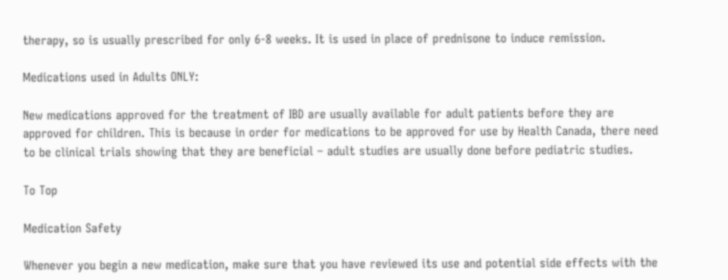therapy, so is usually prescribed for only 6-8 weeks. It is used in place of prednisone to induce remission.

Medications used in Adults ONLY:

New medications approved for the treatment of IBD are usually available for adult patients before they are approved for children. This is because in order for medications to be approved for use by Health Canada, there need to be clinical trials showing that they are beneficial – adult studies are usually done before pediatric studies.

To Top

Medication Safety

Whenever you begin a new medication, make sure that you have reviewed its use and potential side effects with the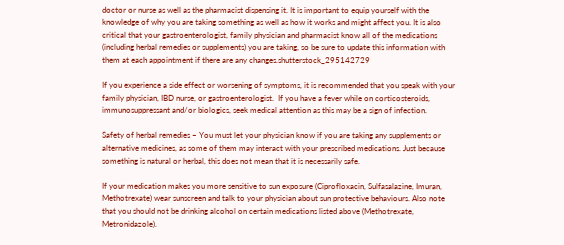doctor or nurse as well as the pharmacist dispensing it. It is important to equip yourself with the knowledge of why you are taking something as well as how it works and might affect you. It is also critical that your gastroenterologist, family physician and pharmacist know all of the medications (including herbal remedies or supplements) you are taking, so be sure to update this information with them at each appointment if there are any changes.shutterstock_295142729

If you experience a side effect or worsening of symptoms, it is recommended that you speak with your family physician, IBD nurse, or gastroenterologist.  If you have a fever while on corticosteroids, immunosuppressant and/or biologics, seek medical attention as this may be a sign of infection.

Safety of herbal remedies – You must let your physician know if you are taking any supplements or alternative medicines, as some of them may interact with your prescribed medications. Just because something is natural or herbal, this does not mean that it is necessarily safe.

If your medication makes you more sensitive to sun exposure (Ciprofloxacin, Sulfasalazine, Imuran, Methotrexate) wear sunscreen and talk to your physician about sun protective behaviours. Also note that you should not be drinking alcohol on certain medications listed above (Methotrexate, Metronidazole).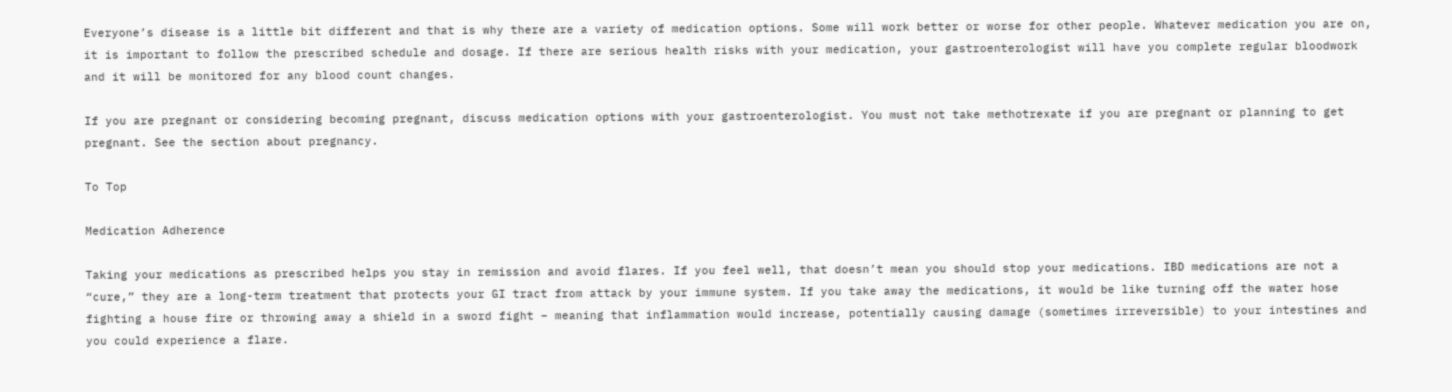Everyone’s disease is a little bit different and that is why there are a variety of medication options. Some will work better or worse for other people. Whatever medication you are on, it is important to follow the prescribed schedule and dosage. If there are serious health risks with your medication, your gastroenterologist will have you complete regular bloodwork and it will be monitored for any blood count changes.

If you are pregnant or considering becoming pregnant, discuss medication options with your gastroenterologist. You must not take methotrexate if you are pregnant or planning to get pregnant. See the section about pregnancy.

To Top

Medication Adherence

Taking your medications as prescribed helps you stay in remission and avoid flares. If you feel well, that doesn’t mean you should stop your medications. IBD medications are not a “cure,” they are a long-term treatment that protects your GI tract from attack by your immune system. If you take away the medications, it would be like turning off the water hose fighting a house fire or throwing away a shield in a sword fight – meaning that inflammation would increase, potentially causing damage (sometimes irreversible) to your intestines and you could experience a flare.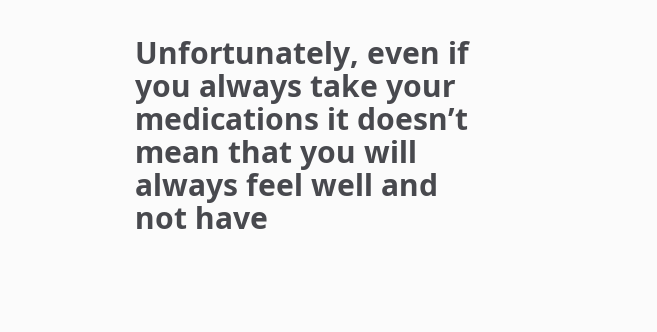Unfortunately, even if you always take your medications it doesn’t mean that you will always feel well and not have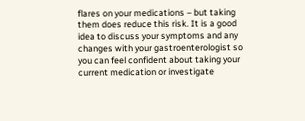flares on your medications – but taking them does reduce this risk. It is a good idea to discuss your symptoms and any changes with your gastroenterologist so you can feel confident about taking your current medication or investigate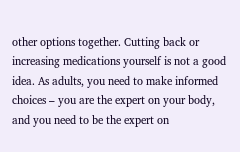other options together. Cutting back or increasing medications yourself is not a good idea. As adults, you need to make informed choices – you are the expert on your body, and you need to be the expert on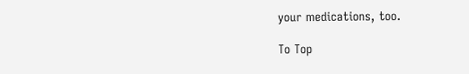your medications, too.

To Top